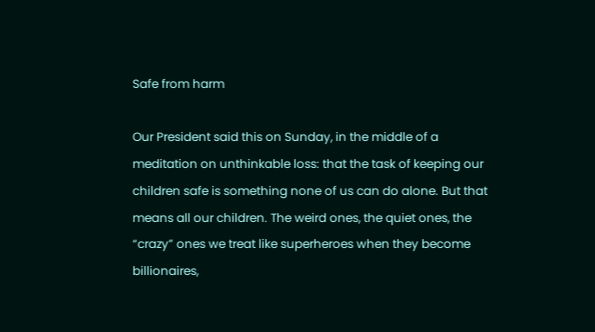Safe from harm

Our President said this on Sunday, in the middle of a meditation on unthinkable loss: that the task of keeping our children safe is something none of us can do alone. But that means all our children. The weird ones, the quiet ones, the “crazy” ones we treat like superheroes when they become billionaires,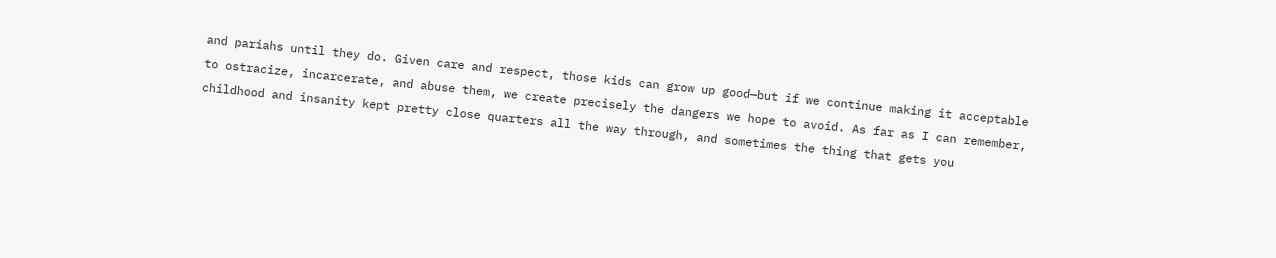and pariahs until they do. Given care and respect, those kids can grow up good—but if we continue making it acceptable to ostracize, incarcerate, and abuse them, we create precisely the dangers we hope to avoid. As far as I can remember, childhood and insanity kept pretty close quarters all the way through, and sometimes the thing that gets you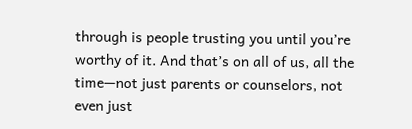through is people trusting you until you’re worthy of it. And that’s on all of us, all the time—not just parents or counselors, not even just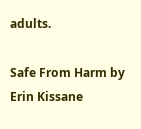adults.

Safe From Harm by Erin Kissane